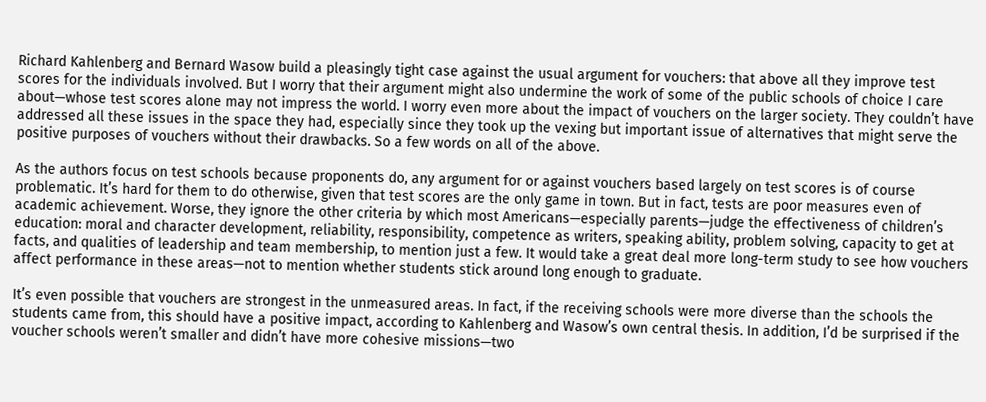Richard Kahlenberg and Bernard Wasow build a pleasingly tight case against the usual argument for vouchers: that above all they improve test scores for the individuals involved. But I worry that their argument might also undermine the work of some of the public schools of choice I care about—whose test scores alone may not impress the world. I worry even more about the impact of vouchers on the larger society. They couldn’t have addressed all these issues in the space they had, especially since they took up the vexing but important issue of alternatives that might serve the positive purposes of vouchers without their drawbacks. So a few words on all of the above.

As the authors focus on test schools because proponents do, any argument for or against vouchers based largely on test scores is of course problematic. It’s hard for them to do otherwise, given that test scores are the only game in town. But in fact, tests are poor measures even of academic achievement. Worse, they ignore the other criteria by which most Americans—especially parents—judge the effectiveness of children’s education: moral and character development, reliability, responsibility, competence as writers, speaking ability, problem solving, capacity to get at facts, and qualities of leadership and team membership, to mention just a few. It would take a great deal more long-term study to see how vouchers affect performance in these areas—not to mention whether students stick around long enough to graduate.

It’s even possible that vouchers are strongest in the unmeasured areas. In fact, if the receiving schools were more diverse than the schools the students came from, this should have a positive impact, according to Kahlenberg and Wasow’s own central thesis. In addition, I’d be surprised if the voucher schools weren’t smaller and didn’t have more cohesive missions—two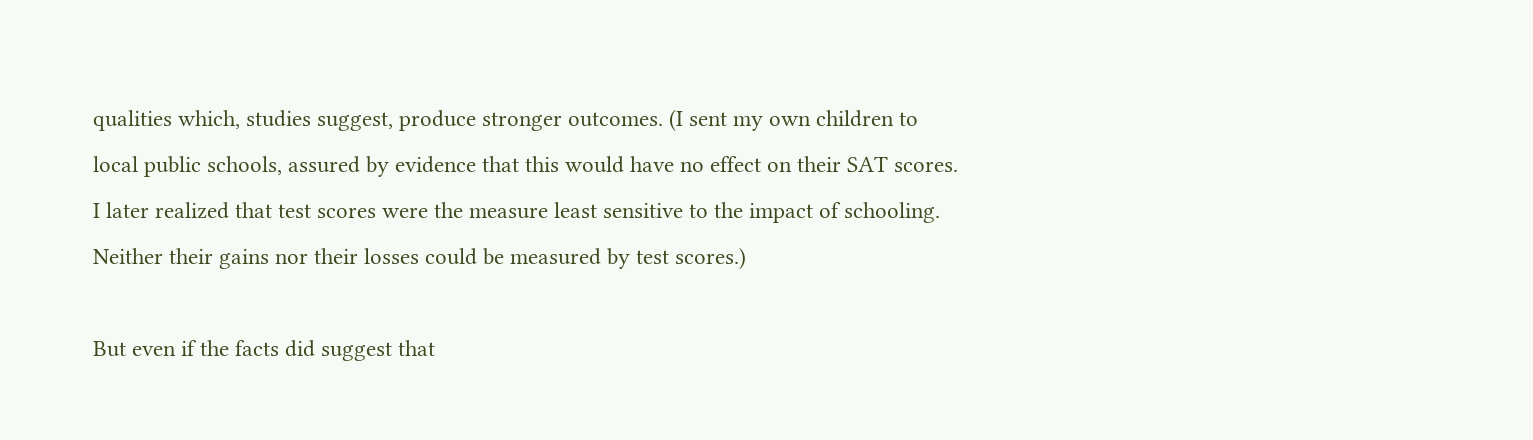qualities which, studies suggest, produce stronger outcomes. (I sent my own children to local public schools, assured by evidence that this would have no effect on their SAT scores. I later realized that test scores were the measure least sensitive to the impact of schooling. Neither their gains nor their losses could be measured by test scores.)

But even if the facts did suggest that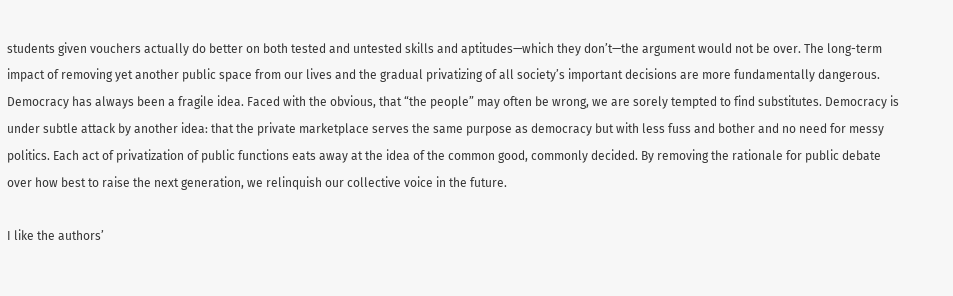students given vouchers actually do better on both tested and untested skills and aptitudes—which they don’t—the argument would not be over. The long-term impact of removing yet another public space from our lives and the gradual privatizing of all society’s important decisions are more fundamentally dangerous. Democracy has always been a fragile idea. Faced with the obvious, that “the people” may often be wrong, we are sorely tempted to find substitutes. Democracy is under subtle attack by another idea: that the private marketplace serves the same purpose as democracy but with less fuss and bother and no need for messy politics. Each act of privatization of public functions eats away at the idea of the common good, commonly decided. By removing the rationale for public debate over how best to raise the next generation, we relinquish our collective voice in the future.

I like the authors’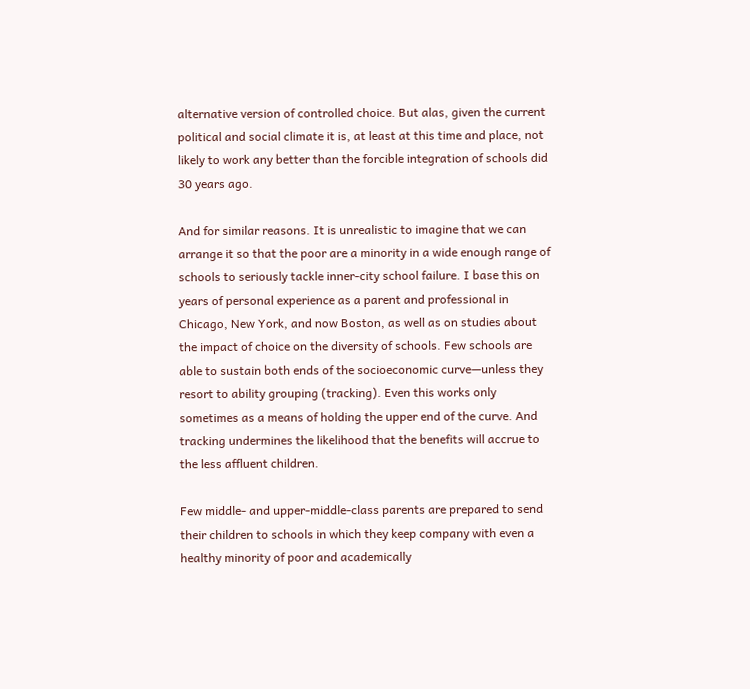alternative version of controlled choice. But alas, given the current political and social climate it is, at least at this time and place, not likely to work any better than the forcible integration of schools did 30 years ago.

And for similar reasons. It is unrealistic to imagine that we can arrange it so that the poor are a minority in a wide enough range of schools to seriously tackle inner-city school failure. I base this on years of personal experience as a parent and professional in Chicago, New York, and now Boston, as well as on studies about the impact of choice on the diversity of schools. Few schools are able to sustain both ends of the socioeconomic curve—unless they resort to ability grouping (tracking). Even this works only sometimes as a means of holding the upper end of the curve. And tracking undermines the likelihood that the benefits will accrue to the less affluent children.

Few middle- and upper-middle-class parents are prepared to send their children to schools in which they keep company with even a healthy minority of poor and academically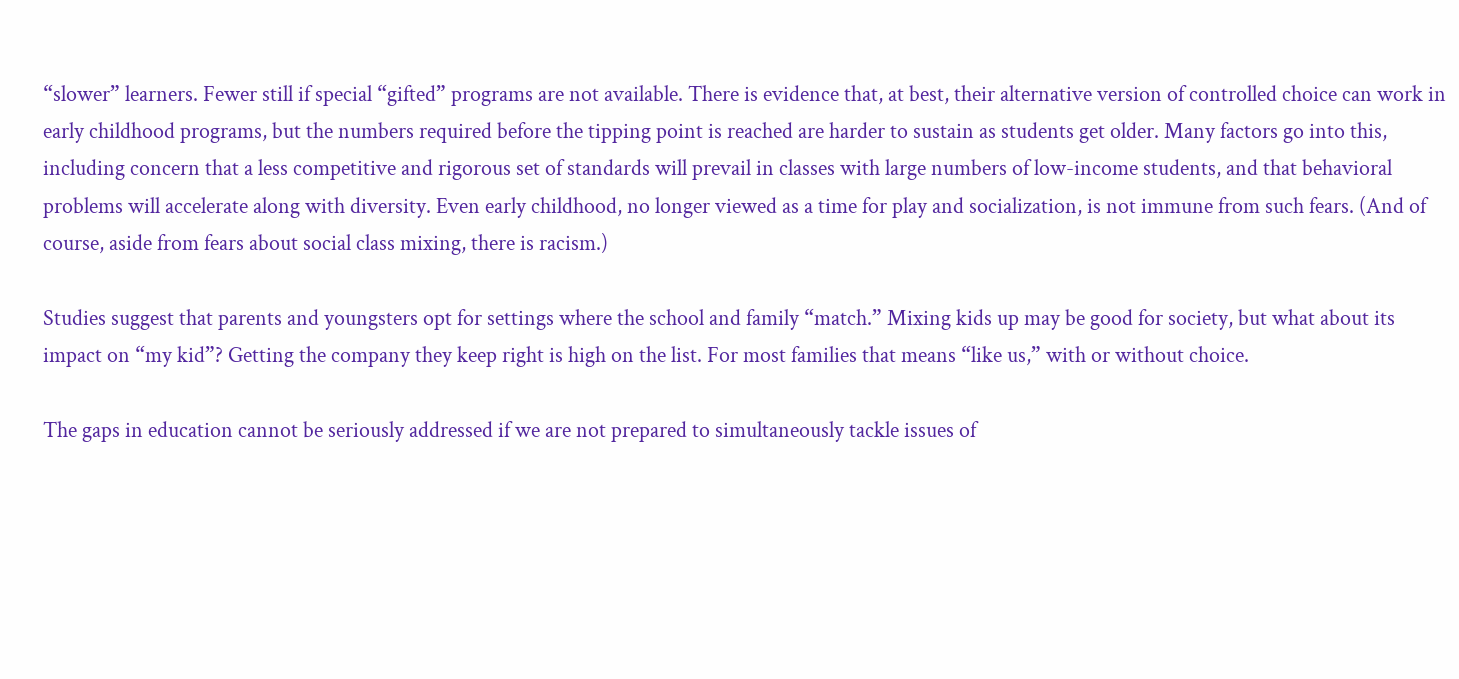“slower” learners. Fewer still if special “gifted” programs are not available. There is evidence that, at best, their alternative version of controlled choice can work in early childhood programs, but the numbers required before the tipping point is reached are harder to sustain as students get older. Many factors go into this, including concern that a less competitive and rigorous set of standards will prevail in classes with large numbers of low-income students, and that behavioral problems will accelerate along with diversity. Even early childhood, no longer viewed as a time for play and socialization, is not immune from such fears. (And of course, aside from fears about social class mixing, there is racism.)

Studies suggest that parents and youngsters opt for settings where the school and family “match.” Mixing kids up may be good for society, but what about its impact on “my kid”? Getting the company they keep right is high on the list. For most families that means “like us,” with or without choice.

The gaps in education cannot be seriously addressed if we are not prepared to simultaneously tackle issues of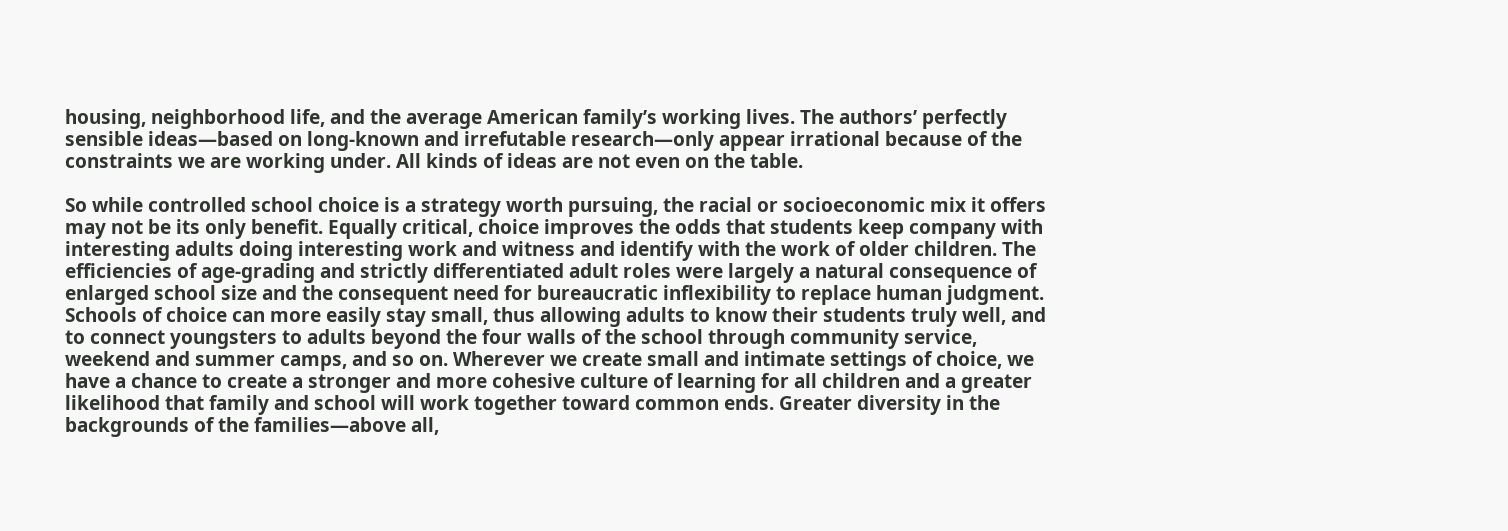housing, neighborhood life, and the average American family’s working lives. The authors’ perfectly sensible ideas—based on long-known and irrefutable research—only appear irrational because of the constraints we are working under. All kinds of ideas are not even on the table.

So while controlled school choice is a strategy worth pursuing, the racial or socioeconomic mix it offers may not be its only benefit. Equally critical, choice improves the odds that students keep company with interesting adults doing interesting work and witness and identify with the work of older children. The efficiencies of age-grading and strictly differentiated adult roles were largely a natural consequence of enlarged school size and the consequent need for bureaucratic inflexibility to replace human judgment. Schools of choice can more easily stay small, thus allowing adults to know their students truly well, and to connect youngsters to adults beyond the four walls of the school through community service, weekend and summer camps, and so on. Wherever we create small and intimate settings of choice, we have a chance to create a stronger and more cohesive culture of learning for all children and a greater likelihood that family and school will work together toward common ends. Greater diversity in the backgrounds of the families—above all,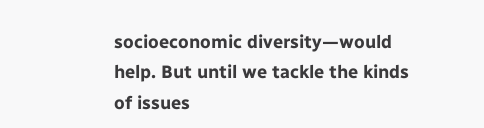socioeconomic diversity—would help. But until we tackle the kinds of issues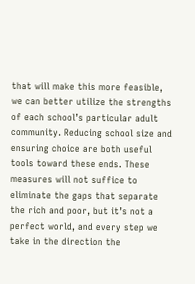that will make this more feasible, we can better utilize the strengths of each school’s particular adult community. Reducing school size and ensuring choice are both useful tools toward these ends. These measures will not suffice to eliminate the gaps that separate the rich and poor, but it’s not a perfect world, and every step we take in the direction the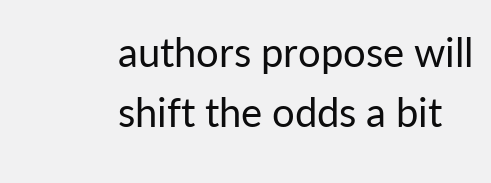authors propose will shift the odds a bit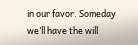in our favor. Someday we’ll have the will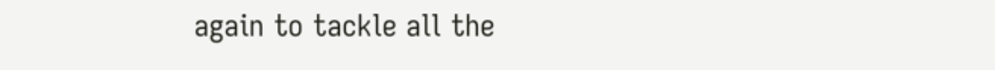again to tackle all the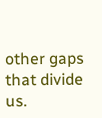other gaps that divide us.